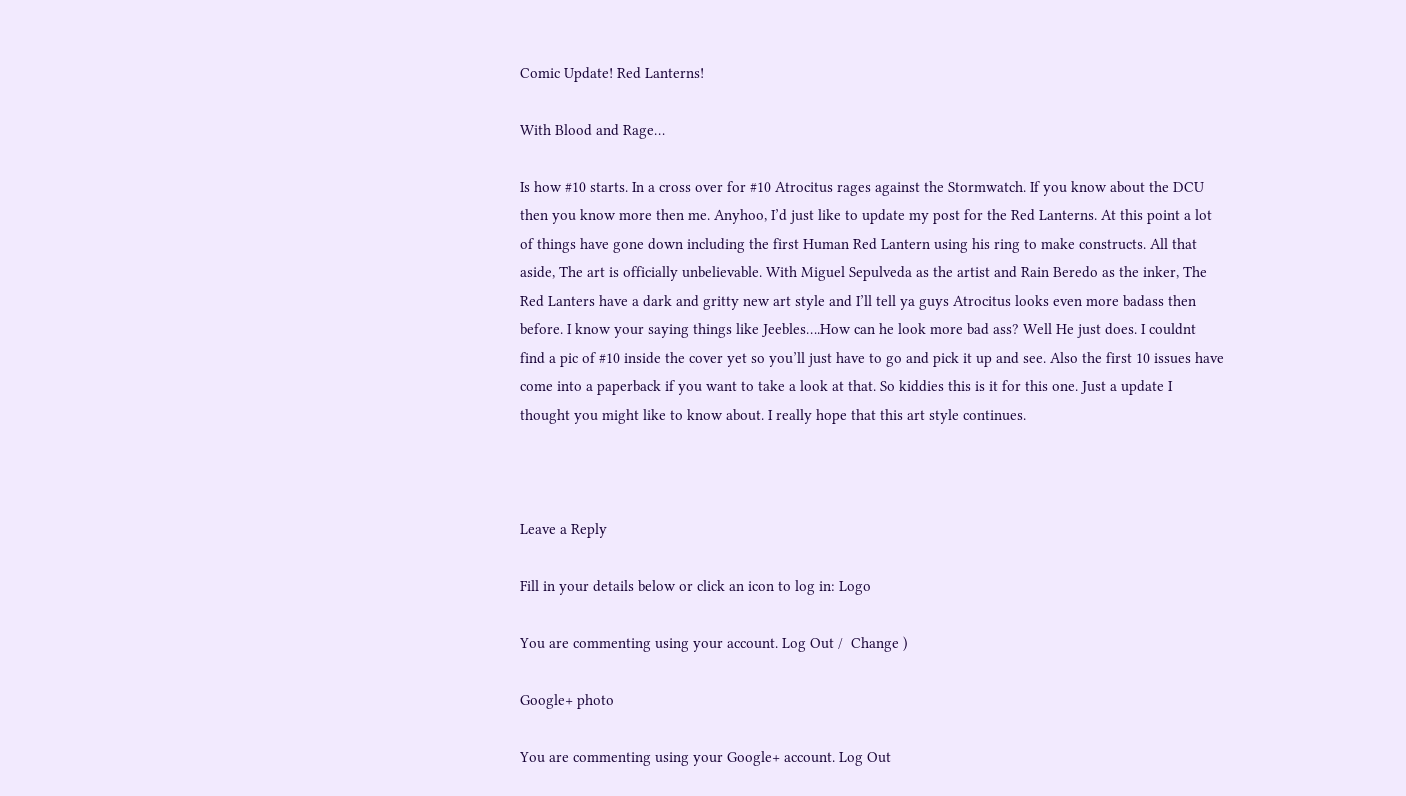Comic Update! Red Lanterns!

With Blood and Rage…

Is how #10 starts. In a cross over for #10 Atrocitus rages against the Stormwatch. If you know about the DCU then you know more then me. Anyhoo, I’d just like to update my post for the Red Lanterns. At this point a lot of things have gone down including the first Human Red Lantern using his ring to make constructs. All that aside, The art is officially unbelievable. With Miguel Sepulveda as the artist and Rain Beredo as the inker, The Red Lanters have a dark and gritty new art style and I’ll tell ya guys Atrocitus looks even more badass then before. I know your saying things like Jeebles….How can he look more bad ass? Well He just does. I couldnt find a pic of #10 inside the cover yet so you’ll just have to go and pick it up and see. Also the first 10 issues have come into a paperback if you want to take a look at that. So kiddies this is it for this one. Just a update I thought you might like to know about. I really hope that this art style continues.



Leave a Reply

Fill in your details below or click an icon to log in: Logo

You are commenting using your account. Log Out /  Change )

Google+ photo

You are commenting using your Google+ account. Log Out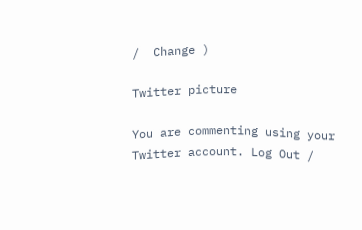/  Change )

Twitter picture

You are commenting using your Twitter account. Log Out /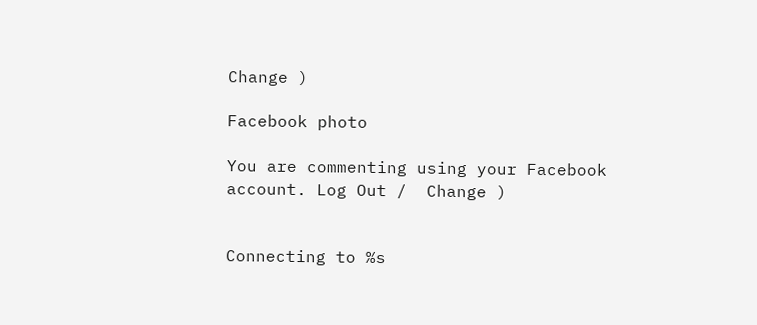Change )

Facebook photo

You are commenting using your Facebook account. Log Out /  Change )


Connecting to %s